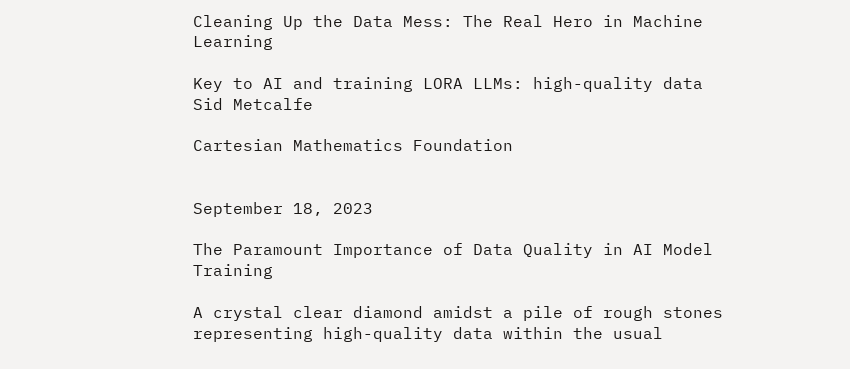Cleaning Up the Data Mess: The Real Hero in Machine Learning

Key to AI and training LORA LLMs: high-quality data
Sid Metcalfe

Cartesian Mathematics Foundation


September 18, 2023

The Paramount Importance of Data Quality in AI Model Training

A crystal clear diamond amidst a pile of rough stones representing high-quality data within the usual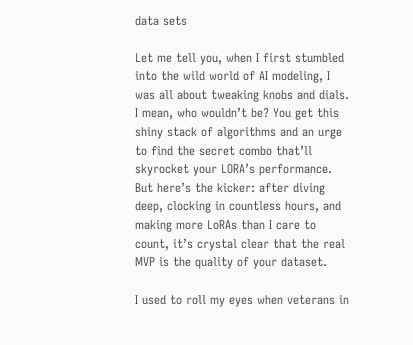data sets

Let me tell you, when I first stumbled into the wild world of AI modeling, I was all about tweaking knobs and dials. I mean, who wouldn’t be? You get this shiny stack of algorithms and an urge to find the secret combo that’ll skyrocket your LORA’s performance. But here’s the kicker: after diving deep, clocking in countless hours, and making more LoRAs than I care to count, it’s crystal clear that the real MVP is the quality of your dataset.

I used to roll my eyes when veterans in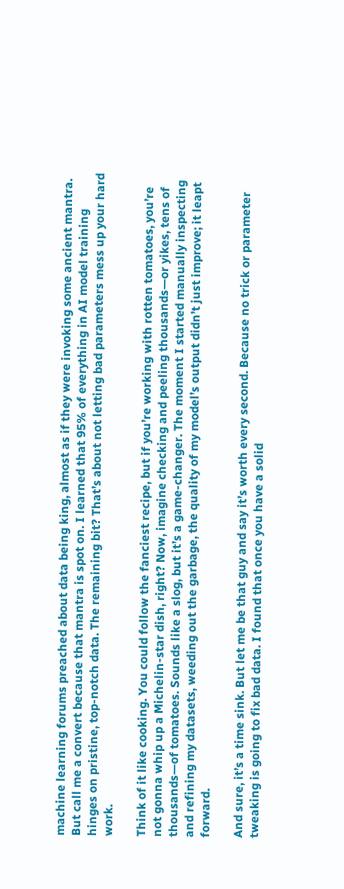machine learning forums preached about data being king, almost as if they were invoking some ancient mantra. But call me a convert because that mantra is spot on. I learned that 95% of everything in AI model training hinges on pristine, top-notch data. The remaining bit? That’s about not letting bad parameters mess up your hard work.

Think of it like cooking. You could follow the fanciest recipe, but if you’re working with rotten tomatoes, you’re not gonna whip up a Michelin-star dish, right? Now, imagine checking and peeling thousands—or yikes, tens of thousands—of tomatoes. Sounds like a slog, but it’s a game-changer. The moment I started manually inspecting and refining my datasets, weeding out the garbage, the quality of my model’s output didn’t just improve; it leapt forward.

And sure, it’s a time sink. But let me be that guy and say it’s worth every second. Because no trick or parameter tweaking is going to fix bad data. I found that once you have a solid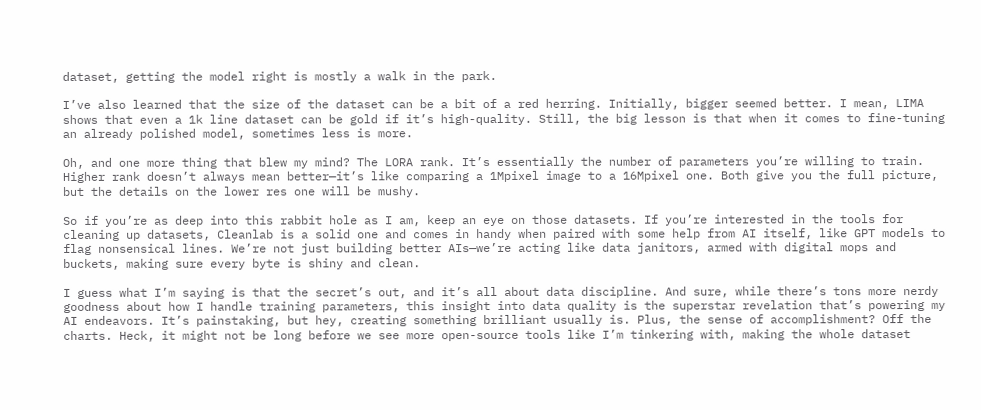dataset, getting the model right is mostly a walk in the park.

I’ve also learned that the size of the dataset can be a bit of a red herring. Initially, bigger seemed better. I mean, LIMA shows that even a 1k line dataset can be gold if it’s high-quality. Still, the big lesson is that when it comes to fine-tuning an already polished model, sometimes less is more.

Oh, and one more thing that blew my mind? The LORA rank. It’s essentially the number of parameters you’re willing to train. Higher rank doesn’t always mean better—it’s like comparing a 1Mpixel image to a 16Mpixel one. Both give you the full picture, but the details on the lower res one will be mushy.

So if you’re as deep into this rabbit hole as I am, keep an eye on those datasets. If you’re interested in the tools for cleaning up datasets, Cleanlab is a solid one and comes in handy when paired with some help from AI itself, like GPT models to flag nonsensical lines. We’re not just building better AIs—we’re acting like data janitors, armed with digital mops and buckets, making sure every byte is shiny and clean.

I guess what I’m saying is that the secret’s out, and it’s all about data discipline. And sure, while there’s tons more nerdy goodness about how I handle training parameters, this insight into data quality is the superstar revelation that’s powering my AI endeavors. It’s painstaking, but hey, creating something brilliant usually is. Plus, the sense of accomplishment? Off the charts. Heck, it might not be long before we see more open-source tools like I’m tinkering with, making the whole dataset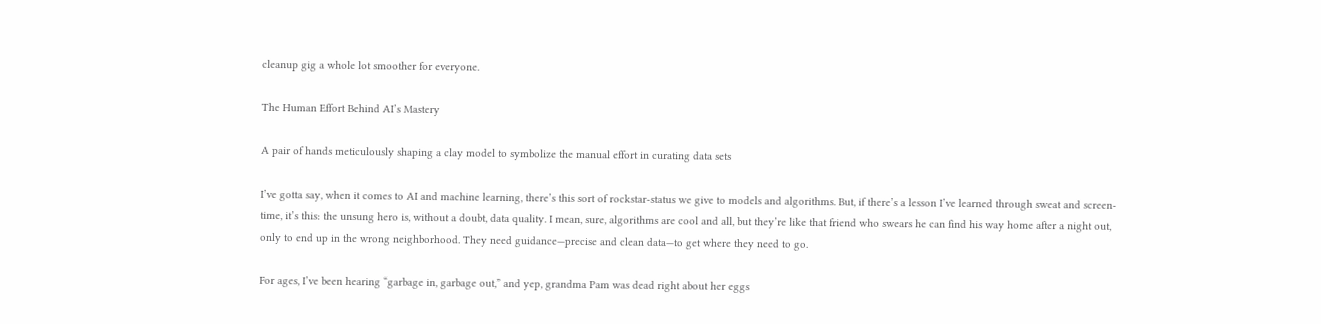cleanup gig a whole lot smoother for everyone.

The Human Effort Behind AI’s Mastery

A pair of hands meticulously shaping a clay model to symbolize the manual effort in curating data sets

I’ve gotta say, when it comes to AI and machine learning, there’s this sort of rockstar-status we give to models and algorithms. But, if there’s a lesson I’ve learned through sweat and screen-time, it’s this: the unsung hero is, without a doubt, data quality. I mean, sure, algorithms are cool and all, but they’re like that friend who swears he can find his way home after a night out, only to end up in the wrong neighborhood. They need guidance—precise and clean data—to get where they need to go.

For ages, I’ve been hearing “garbage in, garbage out,” and yep, grandma Pam was dead right about her eggs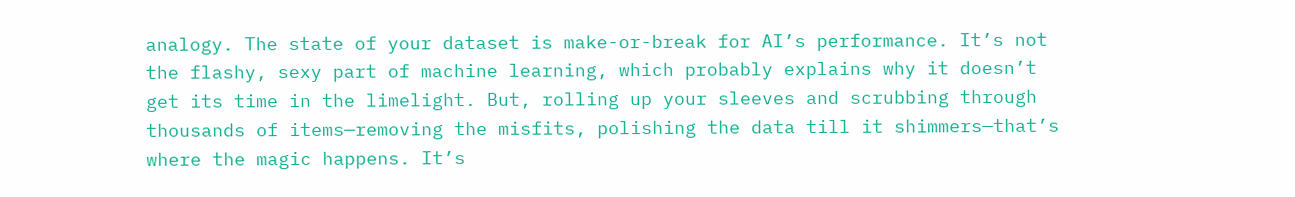analogy. The state of your dataset is make-or-break for AI’s performance. It’s not the flashy, sexy part of machine learning, which probably explains why it doesn’t get its time in the limelight. But, rolling up your sleeves and scrubbing through thousands of items—removing the misfits, polishing the data till it shimmers—that’s where the magic happens. It’s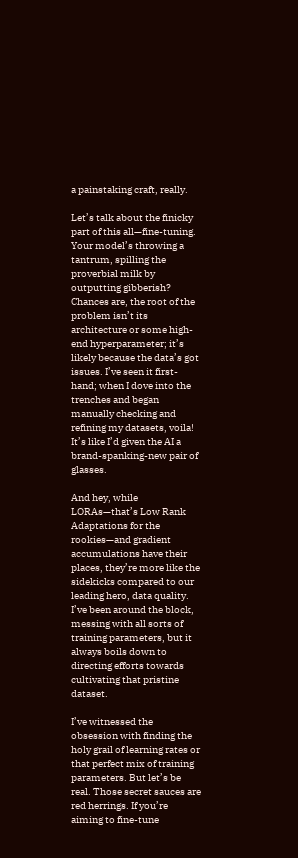a painstaking craft, really.

Let’s talk about the finicky part of this all—fine-tuning. Your model’s throwing a tantrum, spilling the proverbial milk by outputting gibberish? Chances are, the root of the problem isn’t its architecture or some high-end hyperparameter; it’s likely because the data’s got issues. I’ve seen it first-hand; when I dove into the trenches and began manually checking and refining my datasets, voila! It’s like I’d given the AI a brand-spanking-new pair of glasses.

And hey, while LORAs—that’s Low Rank Adaptations for the rookies—and gradient accumulations have their places, they’re more like the sidekicks compared to our leading hero, data quality. I’ve been around the block, messing with all sorts of training parameters, but it always boils down to directing efforts towards cultivating that pristine dataset.

I’ve witnessed the obsession with finding the holy grail of learning rates or that perfect mix of training parameters. But let’s be real. Those secret sauces are red herrings. If you’re aiming to fine-tune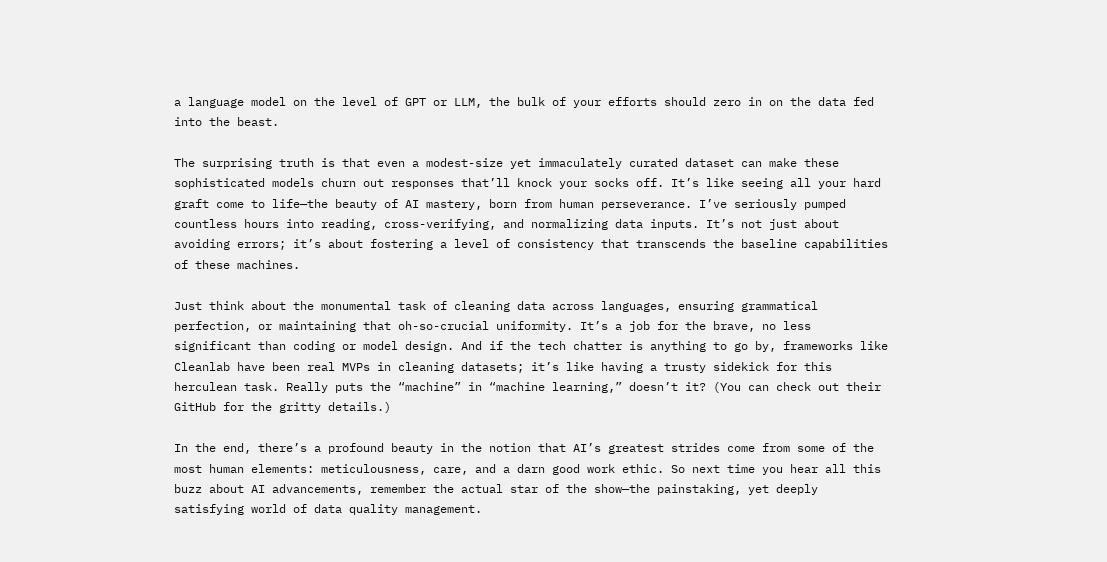a language model on the level of GPT or LLM, the bulk of your efforts should zero in on the data fed into the beast.

The surprising truth is that even a modest-size yet immaculately curated dataset can make these sophisticated models churn out responses that’ll knock your socks off. It’s like seeing all your hard graft come to life—the beauty of AI mastery, born from human perseverance. I’ve seriously pumped countless hours into reading, cross-verifying, and normalizing data inputs. It’s not just about avoiding errors; it’s about fostering a level of consistency that transcends the baseline capabilities of these machines.

Just think about the monumental task of cleaning data across languages, ensuring grammatical perfection, or maintaining that oh-so-crucial uniformity. It’s a job for the brave, no less significant than coding or model design. And if the tech chatter is anything to go by, frameworks like Cleanlab have been real MVPs in cleaning datasets; it’s like having a trusty sidekick for this herculean task. Really puts the “machine” in “machine learning,” doesn’t it? (You can check out their GitHub for the gritty details.)

In the end, there’s a profound beauty in the notion that AI’s greatest strides come from some of the most human elements: meticulousness, care, and a darn good work ethic. So next time you hear all this buzz about AI advancements, remember the actual star of the show—the painstaking, yet deeply satisfying world of data quality management.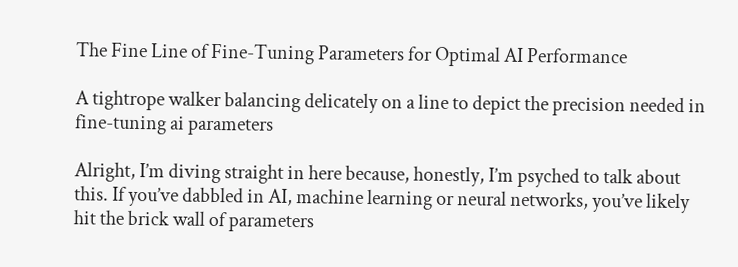The Fine Line of Fine-Tuning Parameters for Optimal AI Performance

A tightrope walker balancing delicately on a line to depict the precision needed in fine-tuning ai parameters

Alright, I’m diving straight in here because, honestly, I’m psyched to talk about this. If you’ve dabbled in AI, machine learning or neural networks, you’ve likely hit the brick wall of parameters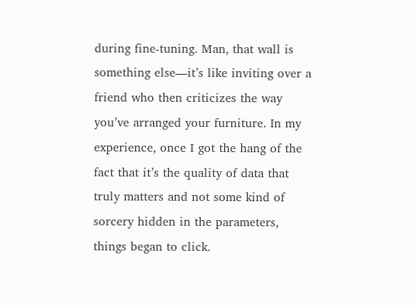during fine-tuning. Man, that wall is something else—it’s like inviting over a friend who then criticizes the way you’ve arranged your furniture. In my experience, once I got the hang of the fact that it’s the quality of data that truly matters and not some kind of sorcery hidden in the parameters, things began to click.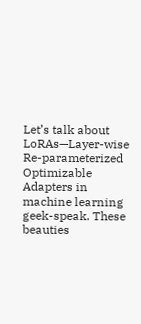Let’s talk about LoRAs—Layer-wise Re-parameterized Optimizable Adapters in machine learning geek-speak. These beauties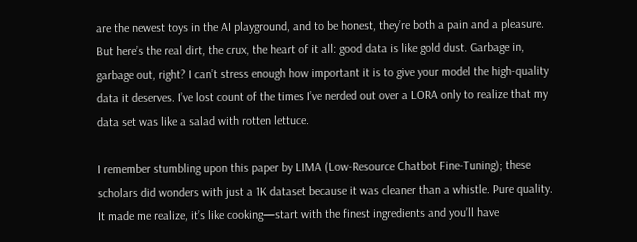are the newest toys in the AI playground, and to be honest, they’re both a pain and a pleasure. But here’s the real dirt, the crux, the heart of it all: good data is like gold dust. Garbage in, garbage out, right? I can’t stress enough how important it is to give your model the high-quality data it deserves. I’ve lost count of the times I’ve nerded out over a LORA only to realize that my data set was like a salad with rotten lettuce.

I remember stumbling upon this paper by LIMA (Low-Resource Chatbot Fine-Tuning); these scholars did wonders with just a 1K dataset because it was cleaner than a whistle. Pure quality. It made me realize, it’s like cooking—start with the finest ingredients and you’ll have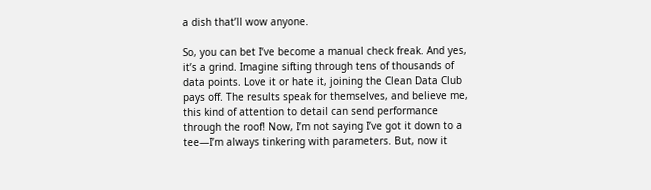a dish that’ll wow anyone.

So, you can bet I’ve become a manual check freak. And yes, it’s a grind. Imagine sifting through tens of thousands of data points. Love it or hate it, joining the Clean Data Club pays off. The results speak for themselves, and believe me, this kind of attention to detail can send performance through the roof! Now, I’m not saying I’ve got it down to a tee—I’m always tinkering with parameters. But, now it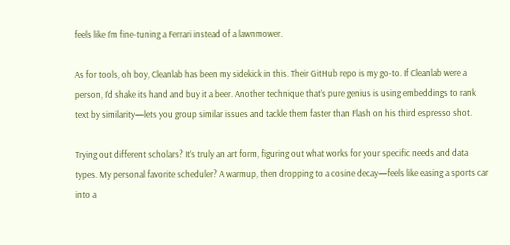feels like I’m fine-tuning a Ferrari instead of a lawnmower.

As for tools, oh boy, Cleanlab has been my sidekick in this. Their GitHub repo is my go-to. If Cleanlab were a person, I’d shake its hand and buy it a beer. Another technique that’s pure genius is using embeddings to rank text by similarity—lets you group similar issues and tackle them faster than Flash on his third espresso shot.

Trying out different scholars? It’s truly an art form, figuring out what works for your specific needs and data types. My personal favorite scheduler? A warmup, then dropping to a cosine decay—feels like easing a sports car into a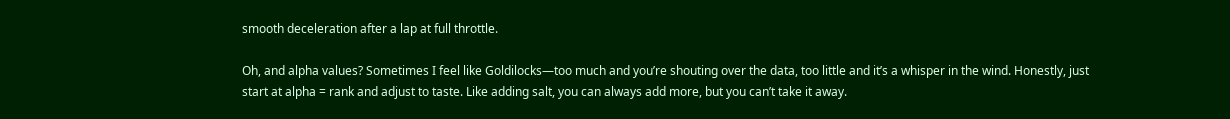smooth deceleration after a lap at full throttle.

Oh, and alpha values? Sometimes I feel like Goldilocks—too much and you’re shouting over the data, too little and it’s a whisper in the wind. Honestly, just start at alpha = rank and adjust to taste. Like adding salt, you can always add more, but you can’t take it away.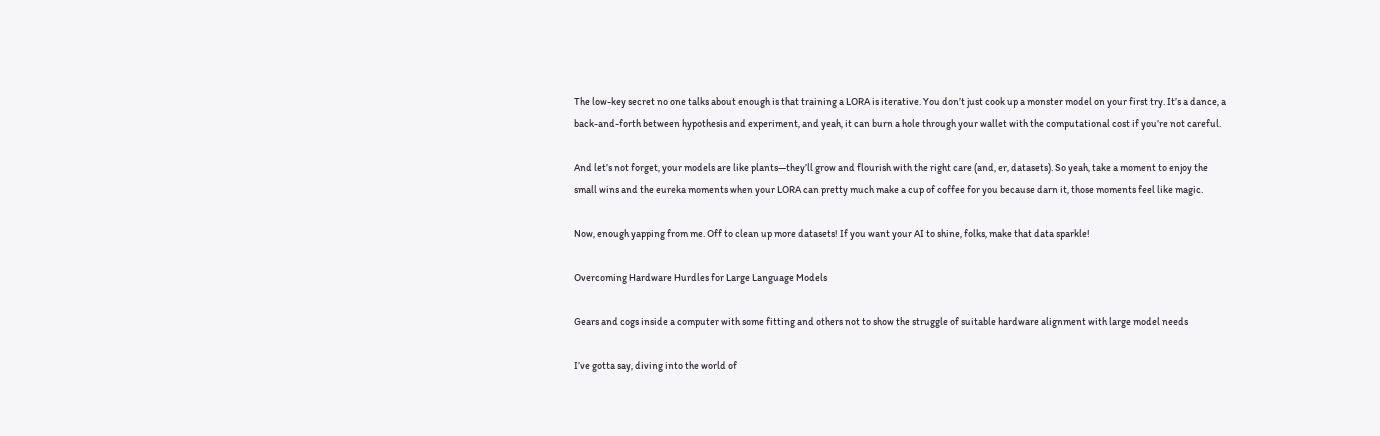The low-key secret no one talks about enough is that training a LORA is iterative. You don’t just cook up a monster model on your first try. It’s a dance, a back-and-forth between hypothesis and experiment, and yeah, it can burn a hole through your wallet with the computational cost if you’re not careful.

And let’s not forget, your models are like plants—they’ll grow and flourish with the right care (and, er, datasets). So yeah, take a moment to enjoy the small wins and the eureka moments when your LORA can pretty much make a cup of coffee for you because darn it, those moments feel like magic.

Now, enough yapping from me. Off to clean up more datasets! If you want your AI to shine, folks, make that data sparkle!

Overcoming Hardware Hurdles for Large Language Models

Gears and cogs inside a computer with some fitting and others not to show the struggle of suitable hardware alignment with large model needs

I’ve gotta say, diving into the world of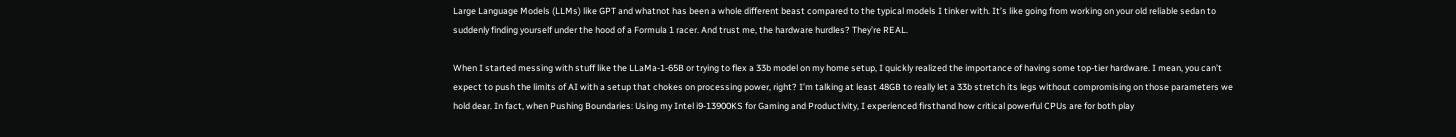Large Language Models (LLMs) like GPT and whatnot has been a whole different beast compared to the typical models I tinker with. It’s like going from working on your old reliable sedan to suddenly finding yourself under the hood of a Formula 1 racer. And trust me, the hardware hurdles? They’re REAL.

When I started messing with stuff like the LLaMa-1-65B or trying to flex a 33b model on my home setup, I quickly realized the importance of having some top-tier hardware. I mean, you can’t expect to push the limits of AI with a setup that chokes on processing power, right? I’m talking at least 48GB to really let a 33b stretch its legs without compromising on those parameters we hold dear. In fact, when Pushing Boundaries: Using my Intel i9-13900KS for Gaming and Productivity, I experienced firsthand how critical powerful CPUs are for both play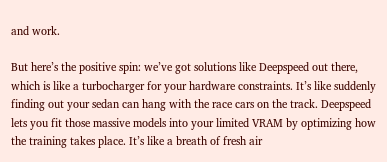and work.

But here’s the positive spin: we’ve got solutions like Deepspeed out there, which is like a turbocharger for your hardware constraints. It’s like suddenly finding out your sedan can hang with the race cars on the track. Deepspeed lets you fit those massive models into your limited VRAM by optimizing how the training takes place. It’s like a breath of fresh air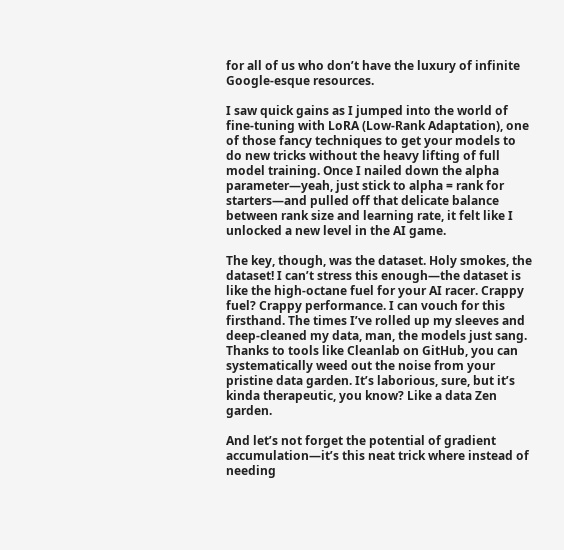for all of us who don’t have the luxury of infinite Google-esque resources.

I saw quick gains as I jumped into the world of fine-tuning with LoRA (Low-Rank Adaptation), one of those fancy techniques to get your models to do new tricks without the heavy lifting of full model training. Once I nailed down the alpha parameter—yeah, just stick to alpha = rank for starters—and pulled off that delicate balance between rank size and learning rate, it felt like I unlocked a new level in the AI game.

The key, though, was the dataset. Holy smokes, the dataset! I can’t stress this enough—the dataset is like the high-octane fuel for your AI racer. Crappy fuel? Crappy performance. I can vouch for this firsthand. The times I’ve rolled up my sleeves and deep-cleaned my data, man, the models just sang. Thanks to tools like Cleanlab on GitHub, you can systematically weed out the noise from your pristine data garden. It’s laborious, sure, but it’s kinda therapeutic, you know? Like a data Zen garden.

And let’s not forget the potential of gradient accumulation—it’s this neat trick where instead of needing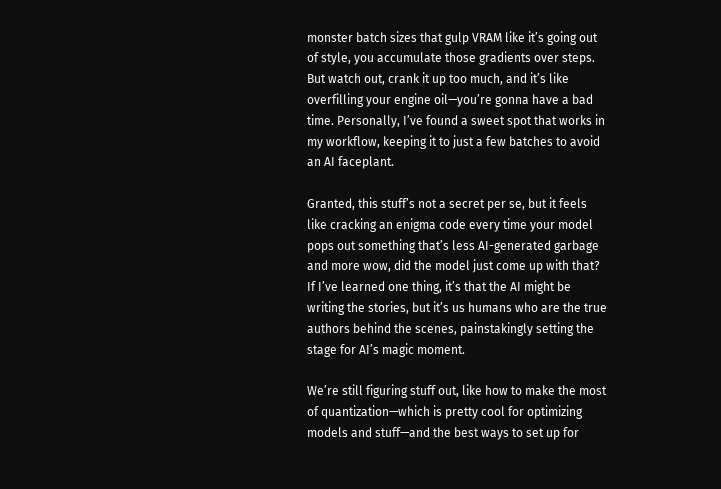monster batch sizes that gulp VRAM like it’s going out of style, you accumulate those gradients over steps. But watch out, crank it up too much, and it’s like overfilling your engine oil—you’re gonna have a bad time. Personally, I’ve found a sweet spot that works in my workflow, keeping it to just a few batches to avoid an AI faceplant.

Granted, this stuff’s not a secret per se, but it feels like cracking an enigma code every time your model pops out something that’s less AI-generated garbage and more wow, did the model just come up with that? If I’ve learned one thing, it’s that the AI might be writing the stories, but it’s us humans who are the true authors behind the scenes, painstakingly setting the stage for AI’s magic moment.

We’re still figuring stuff out, like how to make the most of quantization—which is pretty cool for optimizing models and stuff—and the best ways to set up for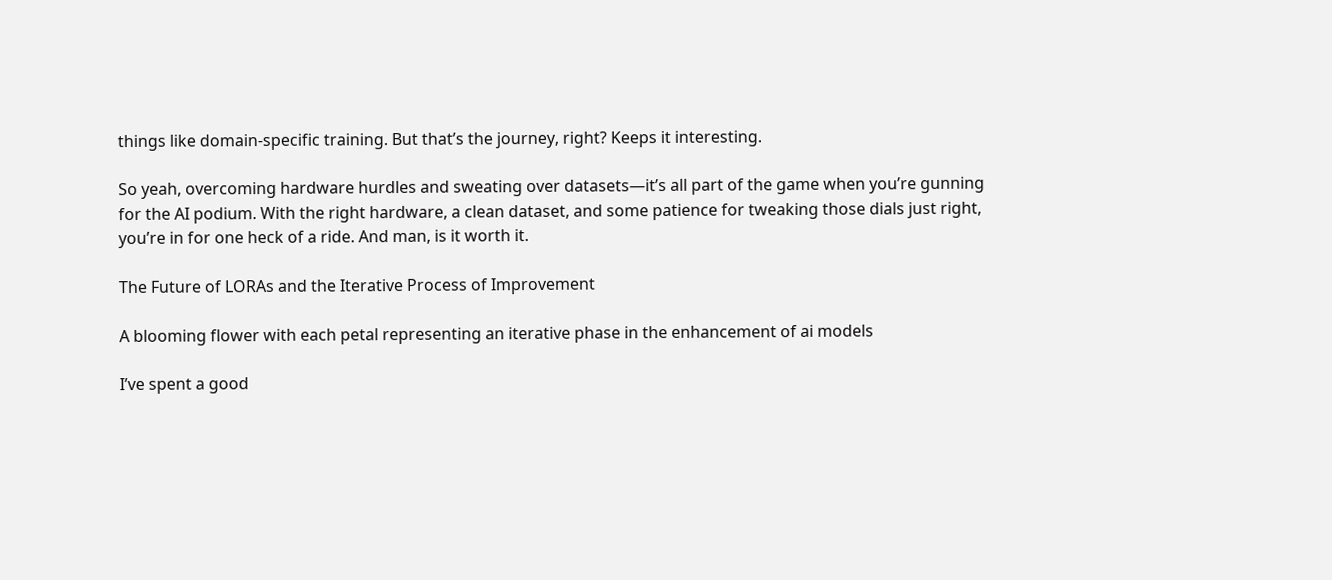things like domain-specific training. But that’s the journey, right? Keeps it interesting.

So yeah, overcoming hardware hurdles and sweating over datasets—it’s all part of the game when you’re gunning for the AI podium. With the right hardware, a clean dataset, and some patience for tweaking those dials just right, you’re in for one heck of a ride. And man, is it worth it.

The Future of LORAs and the Iterative Process of Improvement

A blooming flower with each petal representing an iterative phase in the enhancement of ai models

I’ve spent a good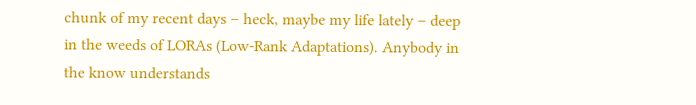chunk of my recent days – heck, maybe my life lately – deep in the weeds of LORAs (Low-Rank Adaptations). Anybody in the know understands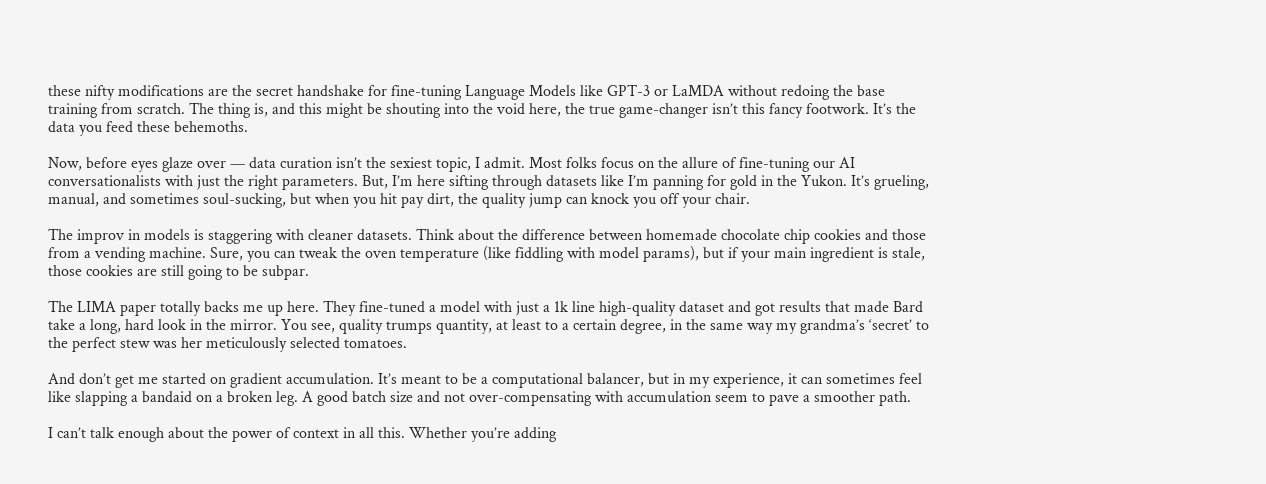these nifty modifications are the secret handshake for fine-tuning Language Models like GPT-3 or LaMDA without redoing the base training from scratch. The thing is, and this might be shouting into the void here, the true game-changer isn’t this fancy footwork. It’s the data you feed these behemoths.

Now, before eyes glaze over — data curation isn’t the sexiest topic, I admit. Most folks focus on the allure of fine-tuning our AI conversationalists with just the right parameters. But, I’m here sifting through datasets like I’m panning for gold in the Yukon. It’s grueling, manual, and sometimes soul-sucking, but when you hit pay dirt, the quality jump can knock you off your chair.

The improv in models is staggering with cleaner datasets. Think about the difference between homemade chocolate chip cookies and those from a vending machine. Sure, you can tweak the oven temperature (like fiddling with model params), but if your main ingredient is stale, those cookies are still going to be subpar.

The LIMA paper totally backs me up here. They fine-tuned a model with just a 1k line high-quality dataset and got results that made Bard take a long, hard look in the mirror. You see, quality trumps quantity, at least to a certain degree, in the same way my grandma’s ‘secret’ to the perfect stew was her meticulously selected tomatoes.

And don’t get me started on gradient accumulation. It’s meant to be a computational balancer, but in my experience, it can sometimes feel like slapping a bandaid on a broken leg. A good batch size and not over-compensating with accumulation seem to pave a smoother path.

I can’t talk enough about the power of context in all this. Whether you’re adding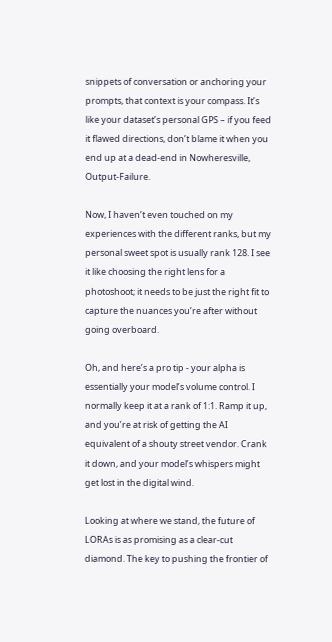snippets of conversation or anchoring your prompts, that context is your compass. It’s like your dataset’s personal GPS – if you feed it flawed directions, don’t blame it when you end up at a dead-end in Nowheresville, Output-Failure.

Now, I haven’t even touched on my experiences with the different ranks, but my personal sweet spot is usually rank 128. I see it like choosing the right lens for a photoshoot; it needs to be just the right fit to capture the nuances you’re after without going overboard.

Oh, and here’s a pro tip - your alpha is essentially your model’s volume control. I normally keep it at a rank of 1:1. Ramp it up, and you’re at risk of getting the AI equivalent of a shouty street vendor. Crank it down, and your model’s whispers might get lost in the digital wind.

Looking at where we stand, the future of LORAs is as promising as a clear-cut diamond. The key to pushing the frontier of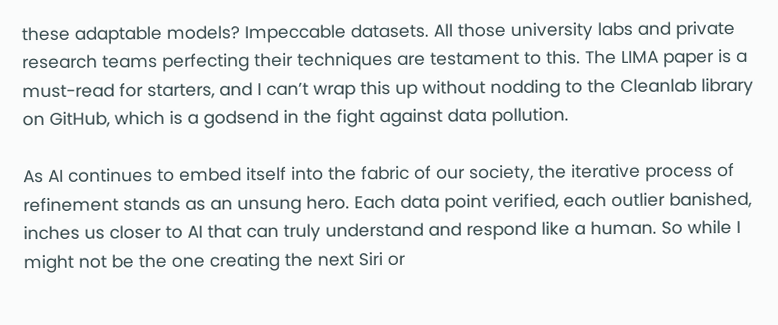these adaptable models? Impeccable datasets. All those university labs and private research teams perfecting their techniques are testament to this. The LIMA paper is a must-read for starters, and I can’t wrap this up without nodding to the Cleanlab library on GitHub, which is a godsend in the fight against data pollution.

As AI continues to embed itself into the fabric of our society, the iterative process of refinement stands as an unsung hero. Each data point verified, each outlier banished, inches us closer to AI that can truly understand and respond like a human. So while I might not be the one creating the next Siri or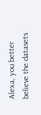Alexa, you better believe the datasets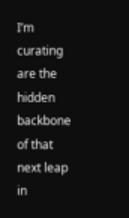I’m curating are the hidden backbone of that next leap in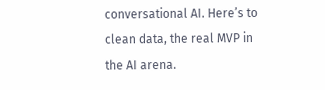conversational AI. Here’s to clean data, the real MVP in the AI arena.